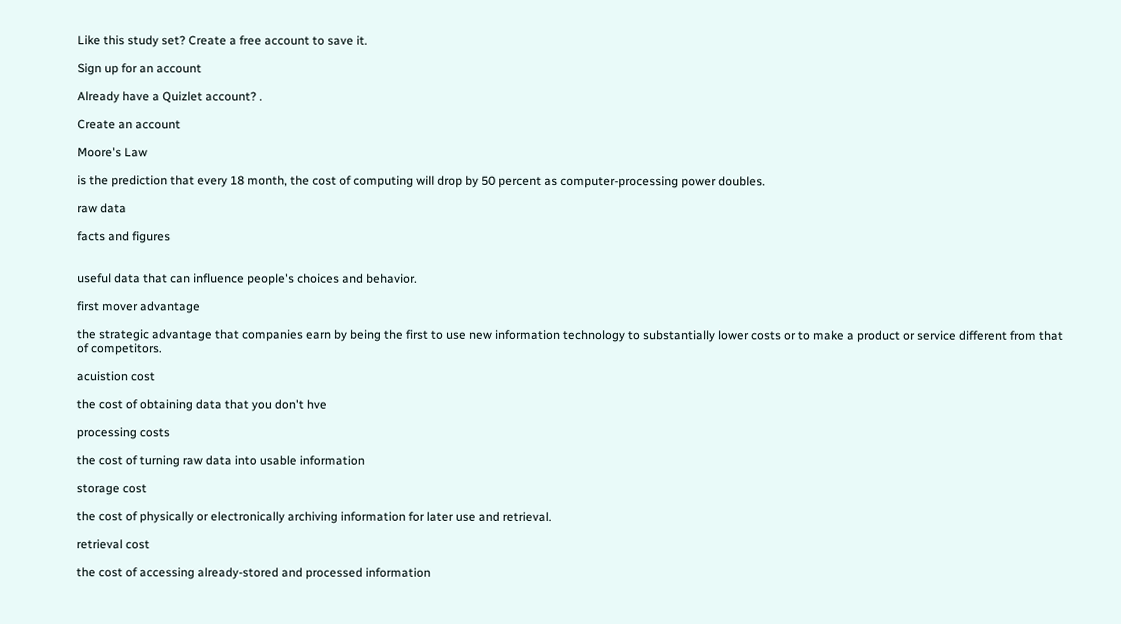Like this study set? Create a free account to save it.

Sign up for an account

Already have a Quizlet account? .

Create an account

Moore's Law

is the prediction that every 18 month, the cost of computing will drop by 50 percent as computer-processing power doubles.

raw data

facts and figures


useful data that can influence people's choices and behavior.

first mover advantage

the strategic advantage that companies earn by being the first to use new information technology to substantially lower costs or to make a product or service different from that of competitors.

acuistion cost

the cost of obtaining data that you don't hve

processing costs

the cost of turning raw data into usable information

storage cost

the cost of physically or electronically archiving information for later use and retrieval.

retrieval cost

the cost of accessing already-stored and processed information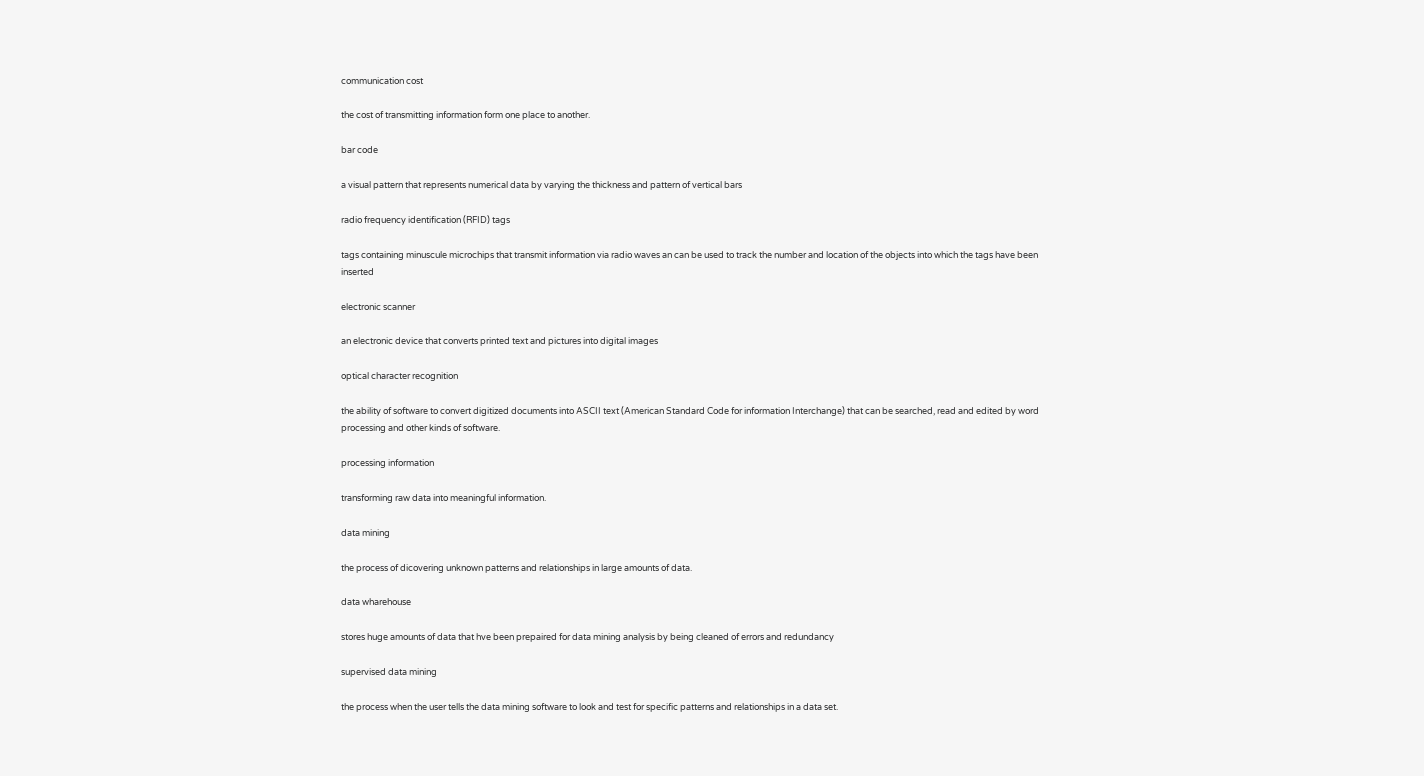communication cost

the cost of transmitting information form one place to another.

bar code

a visual pattern that represents numerical data by varying the thickness and pattern of vertical bars

radio frequency identification (RFID) tags

tags containing minuscule microchips that transmit information via radio waves an can be used to track the number and location of the objects into which the tags have been inserted

electronic scanner

an electronic device that converts printed text and pictures into digital images

optical character recognition

the ability of software to convert digitized documents into ASCII text (American Standard Code for information Interchange) that can be searched, read and edited by word processing and other kinds of software.

processing information

transforming raw data into meaningful information.

data mining

the process of dicovering unknown patterns and relationships in large amounts of data.

data wharehouse

stores huge amounts of data that hve been prepaired for data mining analysis by being cleaned of errors and redundancy

supervised data mining

the process when the user tells the data mining software to look and test for specific patterns and relationships in a data set.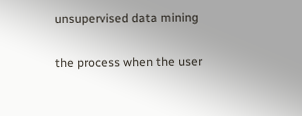unsupervised data mining

the process when the user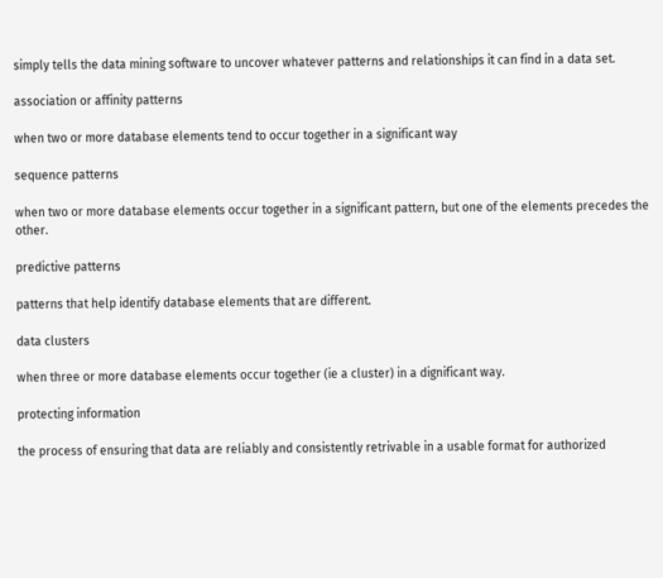simply tells the data mining software to uncover whatever patterns and relationships it can find in a data set.

association or affinity patterns

when two or more database elements tend to occur together in a significant way

sequence patterns

when two or more database elements occur together in a significant pattern, but one of the elements precedes the other.

predictive patterns

patterns that help identify database elements that are different.

data clusters

when three or more database elements occur together (ie a cluster) in a dignificant way.

protecting information

the process of ensuring that data are reliably and consistently retrivable in a usable format for authorized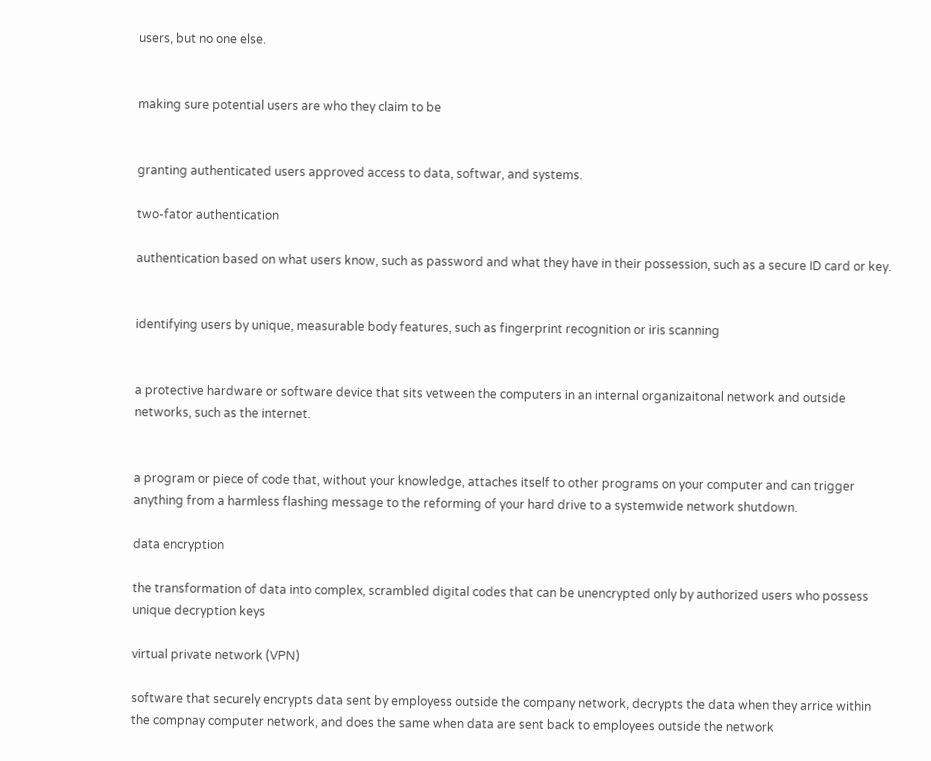users, but no one else.


making sure potential users are who they claim to be


granting authenticated users approved access to data, softwar, and systems.

two-fator authentication

authentication based on what users know, such as password and what they have in their possession, such as a secure ID card or key.


identifying users by unique, measurable body features, such as fingerprint recognition or iris scanning


a protective hardware or software device that sits vetween the computers in an internal organizaitonal network and outside networks, such as the internet.


a program or piece of code that, without your knowledge, attaches itself to other programs on your computer and can trigger anything from a harmless flashing message to the reforming of your hard drive to a systemwide network shutdown.

data encryption

the transformation of data into complex, scrambled digital codes that can be unencrypted only by authorized users who possess unique decryption keys

virtual private network (VPN)

software that securely encrypts data sent by employess outside the company network, decrypts the data when they arrice within the compnay computer network, and does the same when data are sent back to employees outside the network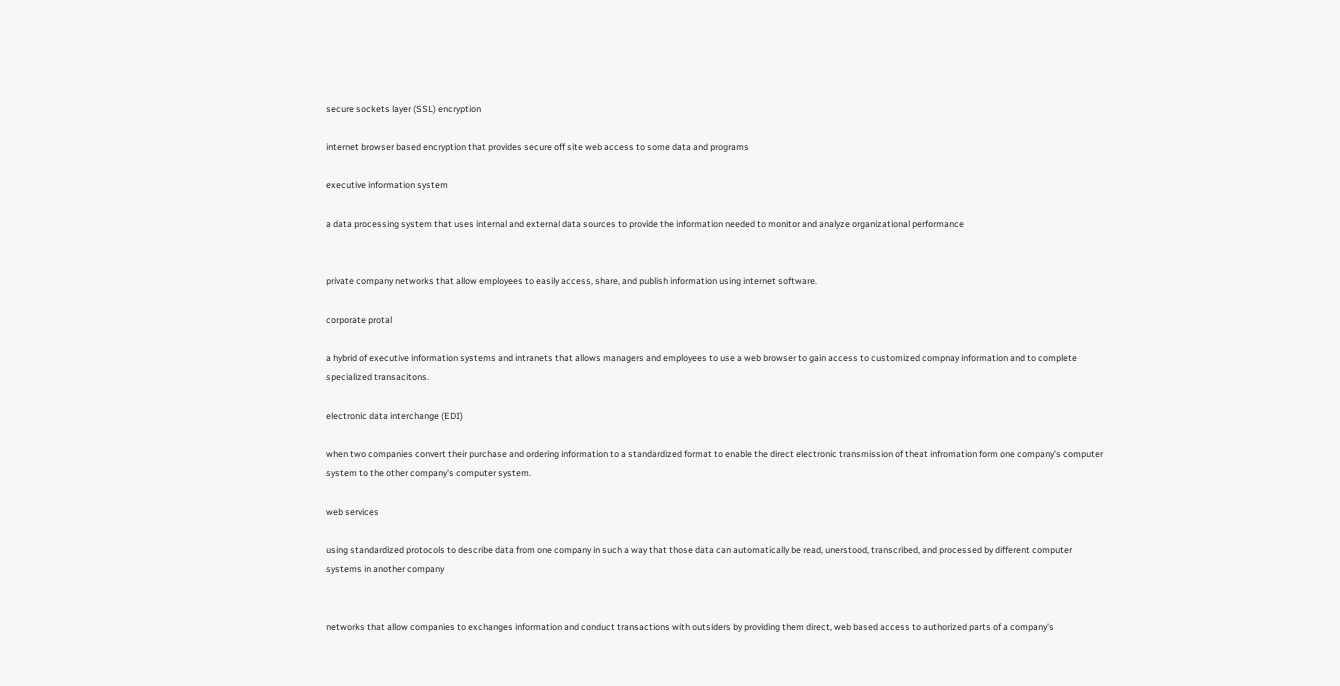secure sockets layer (SSL) encryption

internet browser based encryption that provides secure off site web access to some data and programs

executive information system

a data processing system that uses internal and external data sources to provide the information needed to monitor and analyze organizational performance


private company networks that allow employees to easily access, share, and publish information using internet software.

corporate protal

a hybrid of executive information systems and intranets that allows managers and employees to use a web browser to gain access to customized compnay information and to complete specialized transacitons.

electronic data interchange (EDI)

when two companies convert their purchase and ordering information to a standardized format to enable the direct electronic transmission of theat infromation form one company's computer system to the other company's computer system.

web services

using standardized protocols to describe data from one company in such a way that those data can automatically be read, unerstood, transcribed, and processed by different computer systems in another company


networks that allow companies to exchanges information and conduct transactions with outsiders by providing them direct, web based access to authorized parts of a company's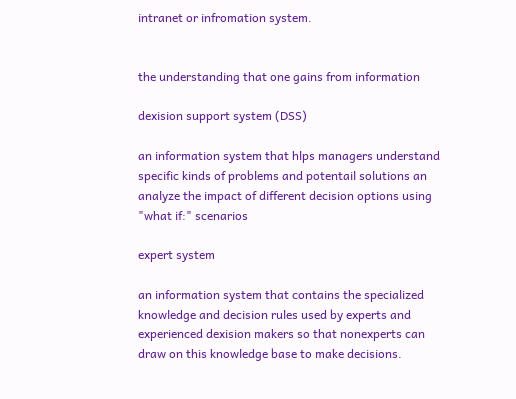intranet or infromation system.


the understanding that one gains from information

dexision support system (DSS)

an information system that hlps managers understand specific kinds of problems and potentail solutions an analyze the impact of different decision options using "what if:" scenarios

expert system

an information system that contains the specialized knowledge and decision rules used by experts and experienced dexision makers so that nonexperts can draw on this knowledge base to make decisions.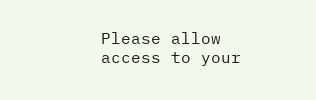Please allow access to your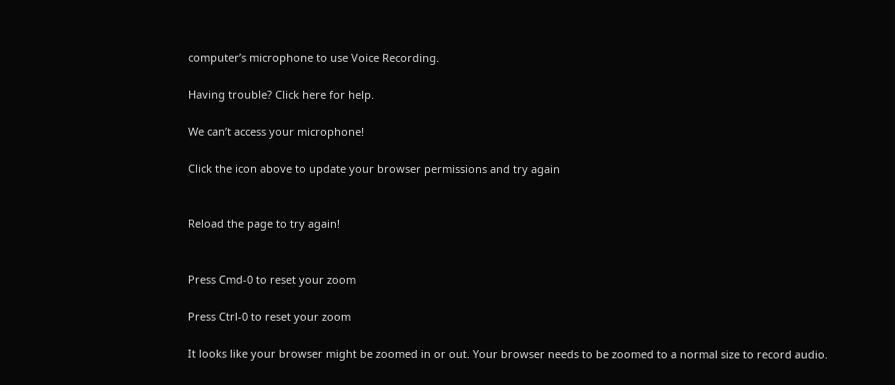computer’s microphone to use Voice Recording.

Having trouble? Click here for help.

We can’t access your microphone!

Click the icon above to update your browser permissions and try again


Reload the page to try again!


Press Cmd-0 to reset your zoom

Press Ctrl-0 to reset your zoom

It looks like your browser might be zoomed in or out. Your browser needs to be zoomed to a normal size to record audio.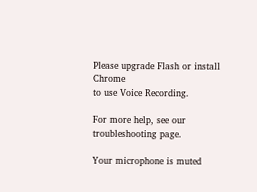Please upgrade Flash or install Chrome
to use Voice Recording.

For more help, see our troubleshooting page.

Your microphone is muted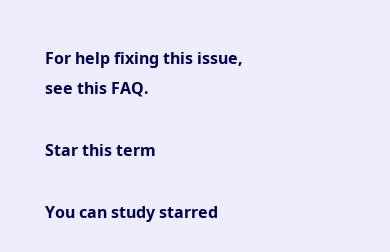For help fixing this issue, see this FAQ.

Star this term

You can study starred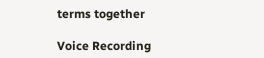terms together

Voice Recording